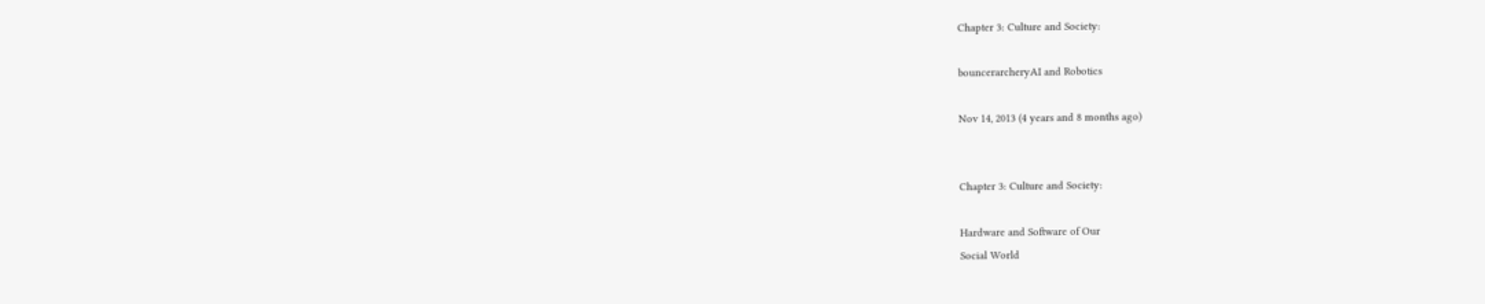Chapter 3: Culture and Society:

bouncerarcheryAI and Robotics

Nov 14, 2013 (4 years and 8 months ago)


Chapter 3: Culture and Society:

Hardware and Software of Our
Social World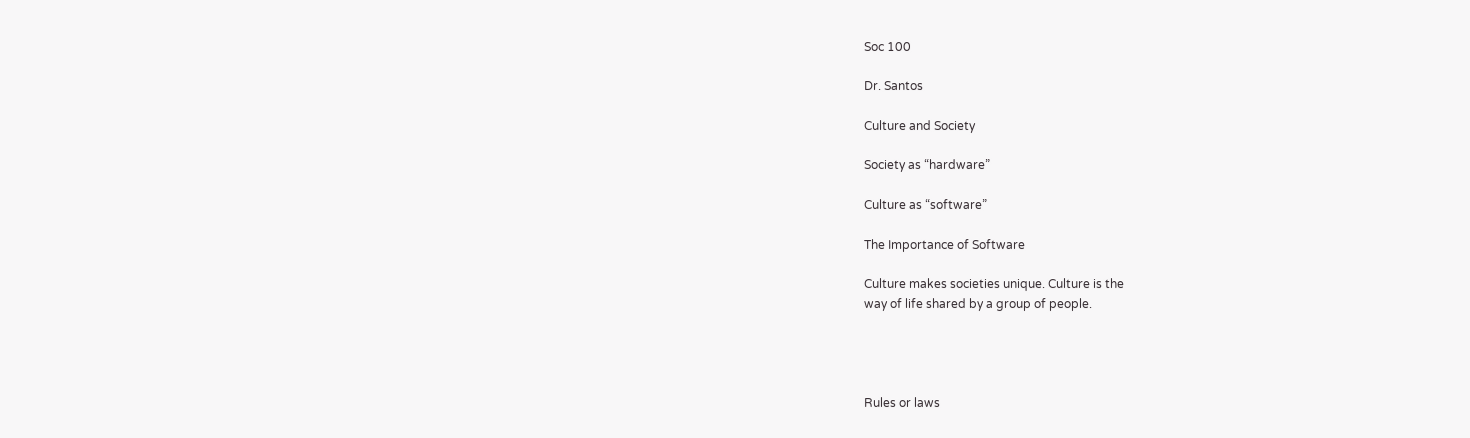Soc 100

Dr. Santos

Culture and Society

Society as “hardware”

Culture as “software”

The Importance of Software

Culture makes societies unique. Culture is the
way of life shared by a group of people.




Rules or laws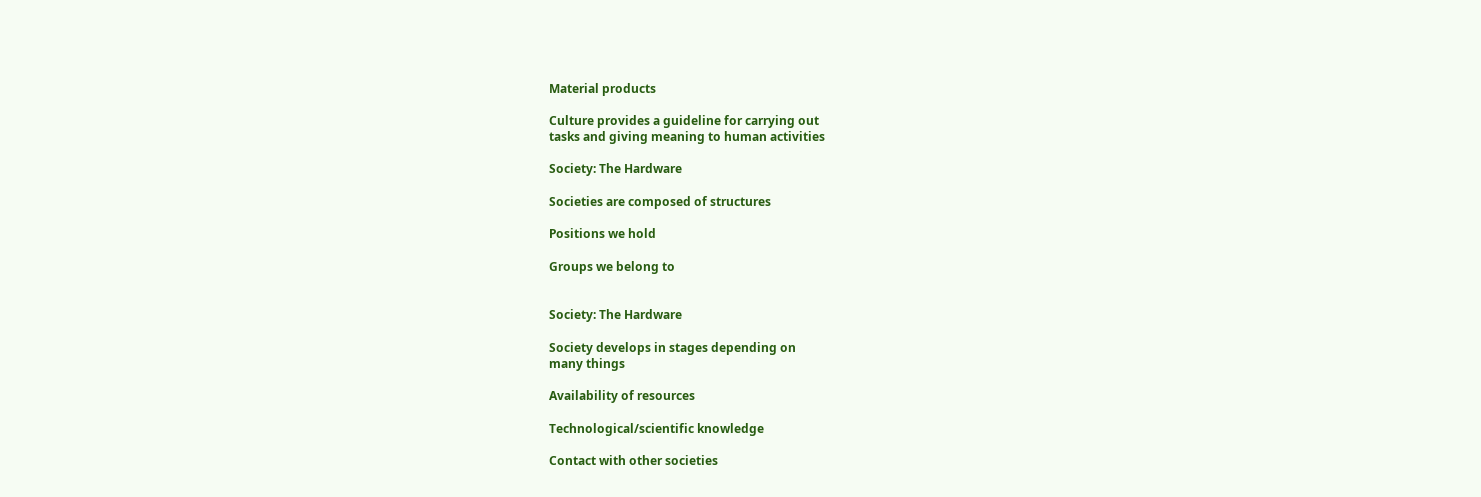Material products

Culture provides a guideline for carrying out
tasks and giving meaning to human activities

Society: The Hardware

Societies are composed of structures

Positions we hold

Groups we belong to


Society: The Hardware

Society develops in stages depending on
many things

Availability of resources

Technological/scientific knowledge

Contact with other societies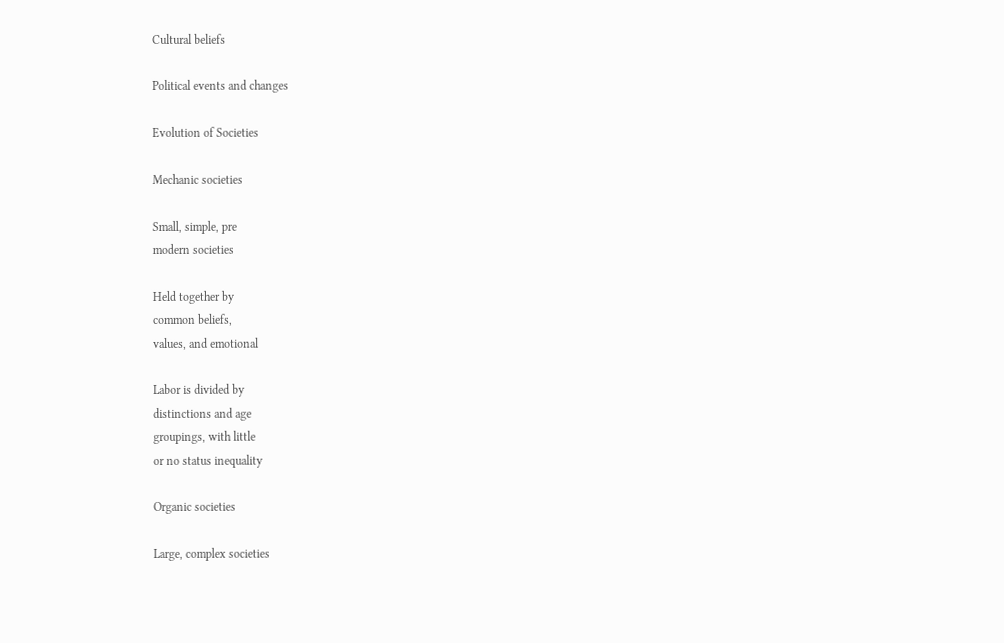Cultural beliefs

Political events and changes

Evolution of Societies

Mechanic societies

Small, simple, pre
modern societies

Held together by
common beliefs,
values, and emotional

Labor is divided by
distinctions and age
groupings, with little
or no status inequality

Organic societies

Large, complex societies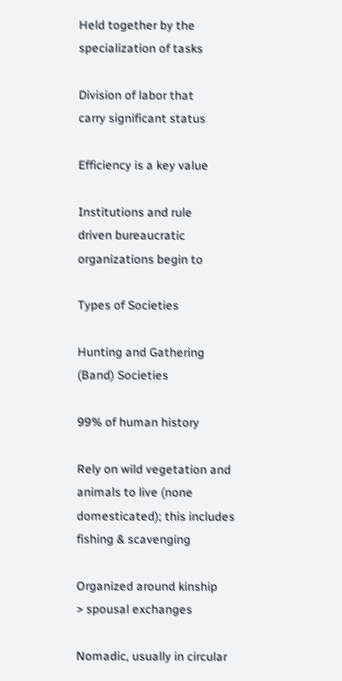Held together by the
specialization of tasks

Division of labor that
carry significant status

Efficiency is a key value

Institutions and rule
driven bureaucratic
organizations begin to

Types of Societies

Hunting and Gathering (Band) Societies

99% of human history

Rely on wild vegetation and animals to live (none
domesticated); this includes fishing & scavenging

Organized around kinship
> spousal exchanges

Nomadic, usually in circular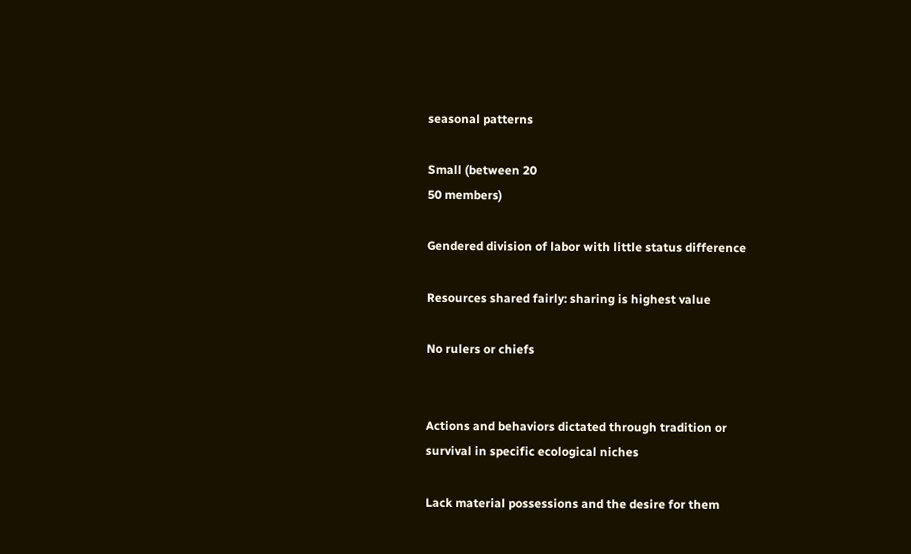seasonal patterns

Small (between 20
50 members)

Gendered division of labor with little status difference

Resources shared fairly: sharing is highest value

No rulers or chiefs


Actions and behaviors dictated through tradition or
survival in specific ecological niches

Lack material possessions and the desire for them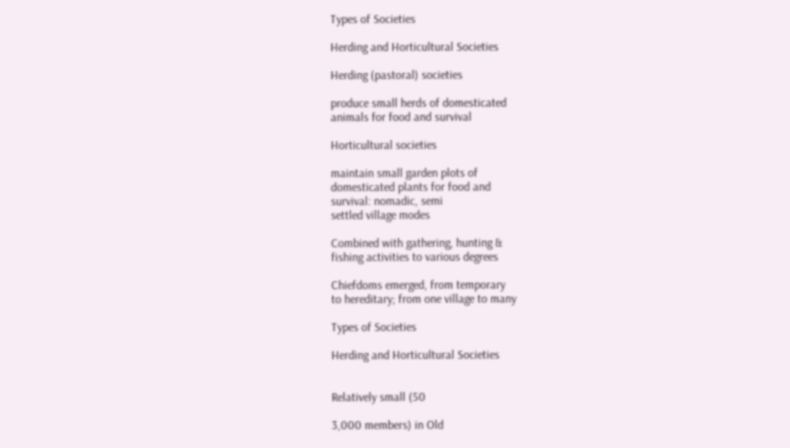Types of Societies

Herding and Horticultural Societies

Herding (pastoral) societies

produce small herds of domesticated
animals for food and survival

Horticultural societies

maintain small garden plots of
domesticated plants for food and
survival: nomadic, semi
settled village modes

Combined with gathering, hunting &
fishing activities to various degrees

Chiefdoms emerged, from temporary
to hereditary; from one village to many

Types of Societies

Herding and Horticultural Societies


Relatively small (50

3,000 members) in Old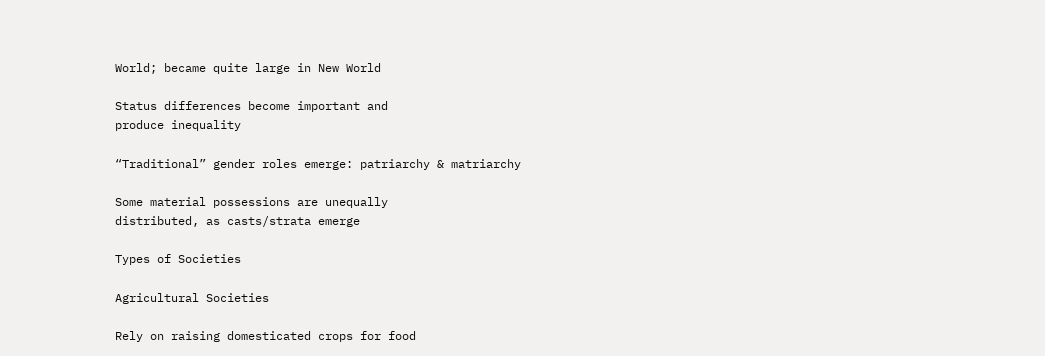World; became quite large in New World

Status differences become important and
produce inequality

“Traditional” gender roles emerge: patriarchy & matriarchy

Some material possessions are unequally
distributed, as casts/strata emerge

Types of Societies

Agricultural Societies

Rely on raising domesticated crops for food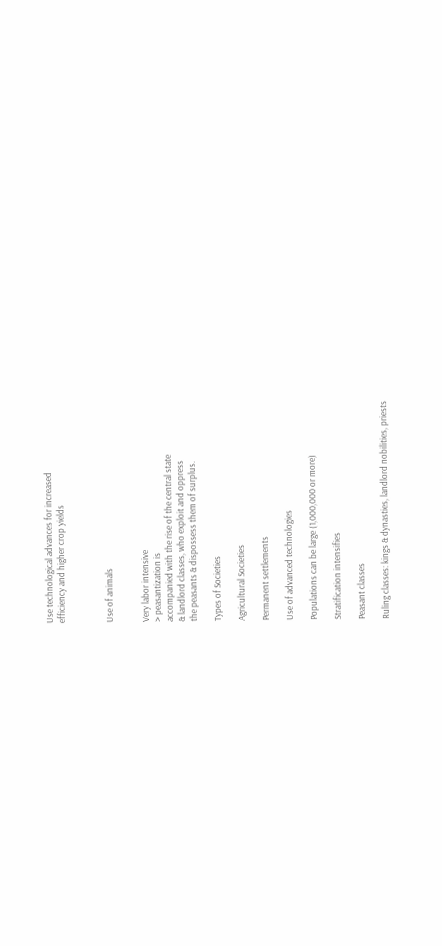Use technological advances for increased
efficiency and higher crop yields



Use of animals


Very labor intensive
> peasantization is
accompanied with the rise of the central state
& landlord classes, who exploit and oppress
the peasants & dispossess them of surplus.

Types of Societies

Agricultural Societies

Permanent settlements

Use of advanced technologies

Populations can be large (1,000,000 or more)

Stratification intensifies

Peasant classes

Ruling classes: kings & dynasties, landlord nobilities, priests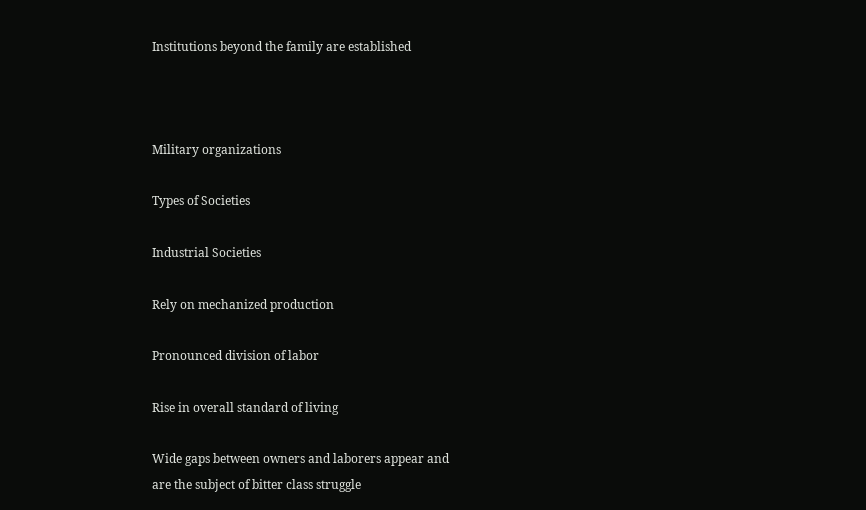Institutions beyond the family are established



Military organizations

Types of Societies

Industrial Societies

Rely on mechanized production

Pronounced division of labor

Rise in overall standard of living

Wide gaps between owners and laborers appear and
are the subject of bitter class struggle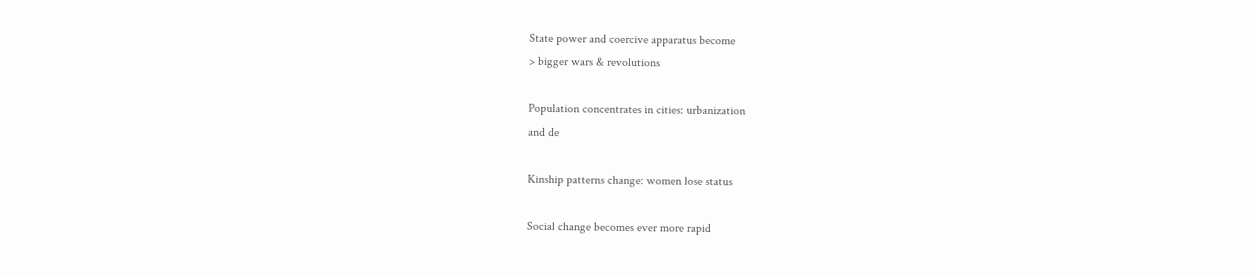State power and coercive apparatus become
> bigger wars & revolutions

Population concentrates in cities: urbanization
and de

Kinship patterns change: women lose status

Social change becomes ever more rapid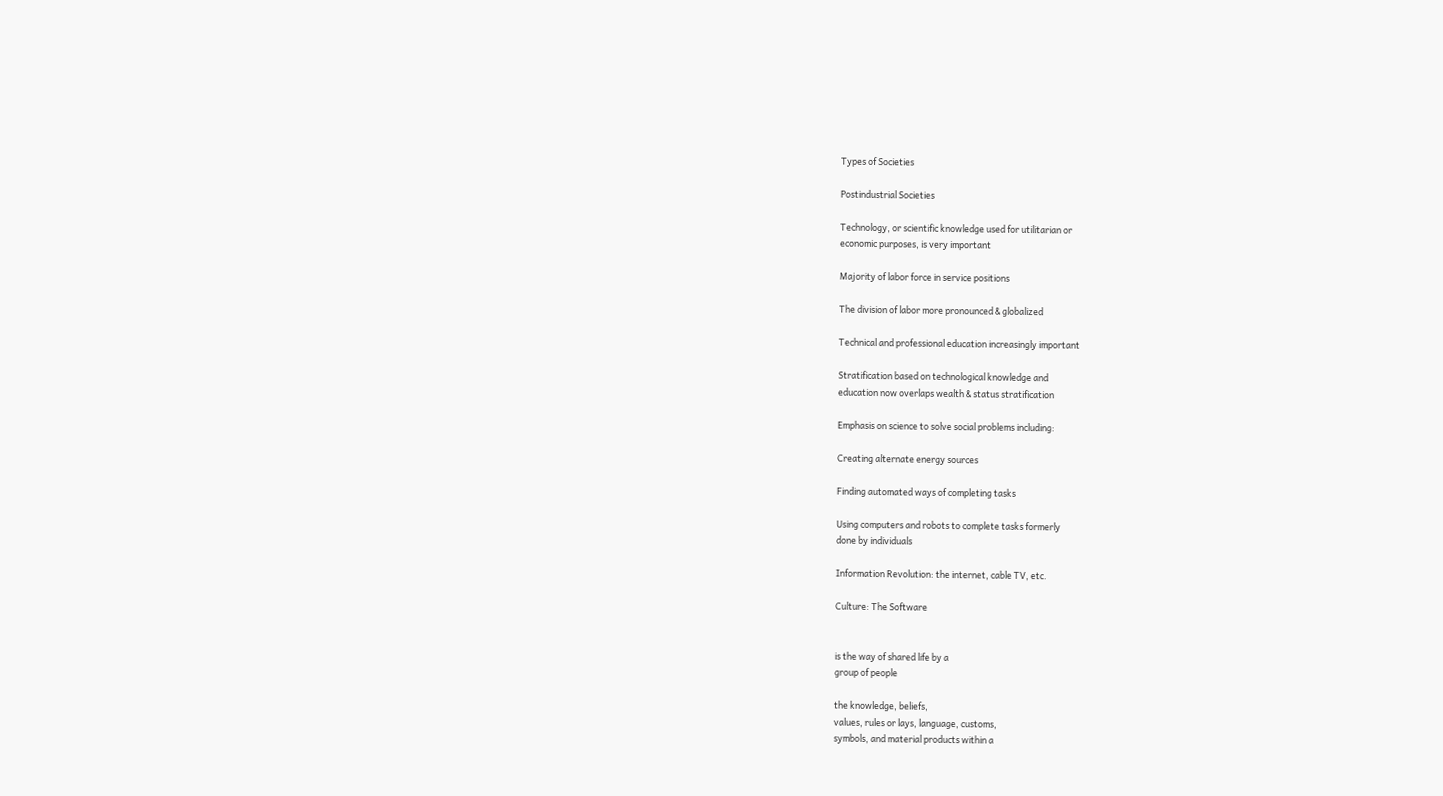Types of Societies

Postindustrial Societies

Technology, or scientific knowledge used for utilitarian or
economic purposes, is very important

Majority of labor force in service positions

The division of labor more pronounced & globalized

Technical and professional education increasingly important

Stratification based on technological knowledge and
education now overlaps wealth & status stratification

Emphasis on science to solve social problems including:

Creating alternate energy sources

Finding automated ways of completing tasks

Using computers and robots to complete tasks formerly
done by individuals

Information Revolution: the internet, cable TV, etc.

Culture: The Software


is the way of shared life by a
group of people

the knowledge, beliefs,
values, rules or lays, language, customs,
symbols, and material products within a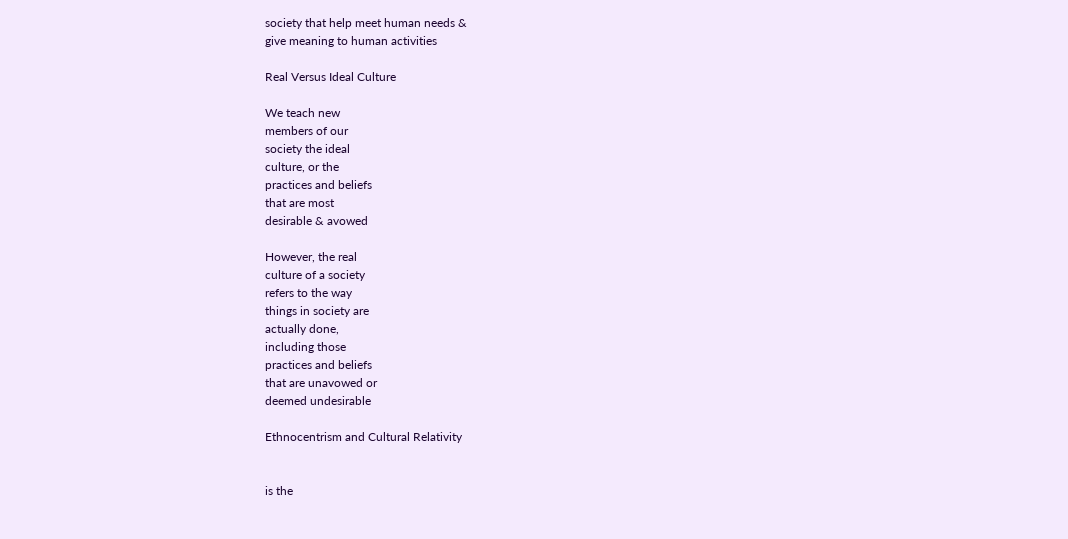society that help meet human needs &
give meaning to human activities

Real Versus Ideal Culture

We teach new
members of our
society the ideal
culture, or the
practices and beliefs
that are most
desirable & avowed

However, the real
culture of a society
refers to the way
things in society are
actually done,
including those
practices and beliefs
that are unavowed or
deemed undesirable

Ethnocentrism and Cultural Relativity


is the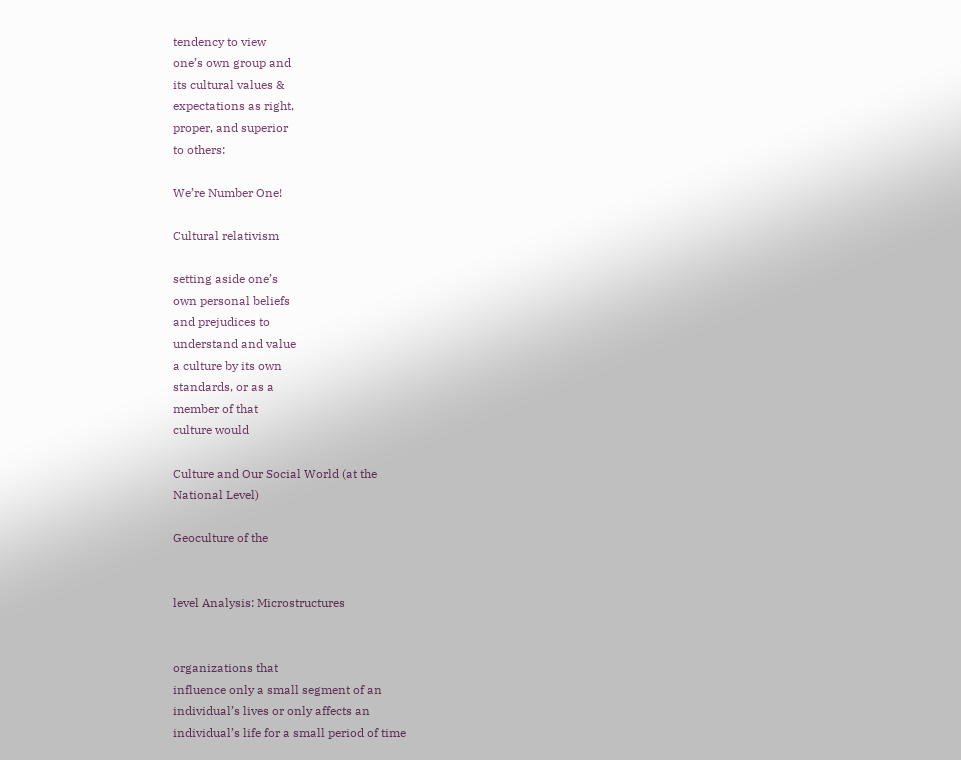tendency to view
one’s own group and
its cultural values &
expectations as right,
proper, and superior
to others:

We’re Number One!

Cultural relativism

setting aside one’s
own personal beliefs
and prejudices to
understand and value
a culture by its own
standards, or as a
member of that
culture would

Culture and Our Social World (at the
National Level)

Geoculture of the


level Analysis: Microstructures


organizations that
influence only a small segment of an
individual’s lives or only affects an
individual’s life for a small period of time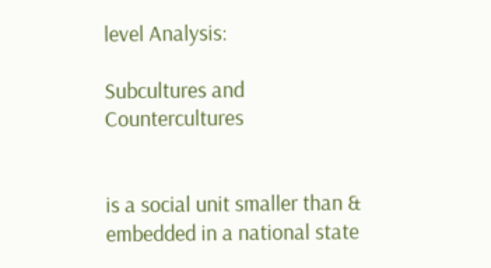level Analysis:

Subcultures and Countercultures


is a social unit smaller than &
embedded in a national state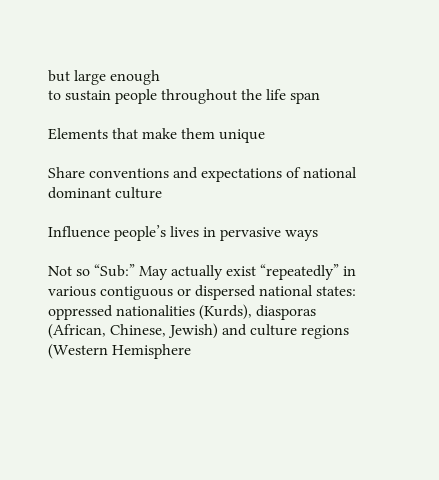but large enough
to sustain people throughout the life span

Elements that make them unique

Share conventions and expectations of national
dominant culture

Influence people’s lives in pervasive ways

Not so “Sub:” May actually exist “repeatedly” in
various contiguous or dispersed national states:
oppressed nationalities (Kurds), diasporas
(African, Chinese, Jewish) and culture regions
(Western Hemisphere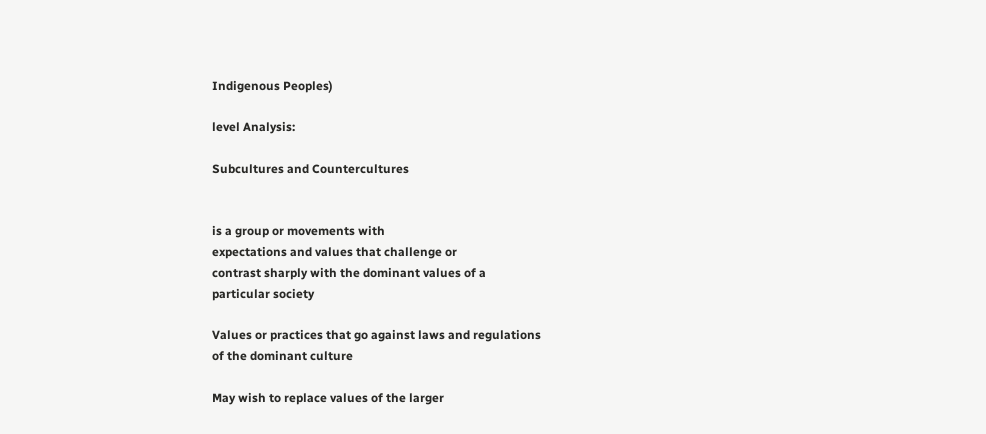Indigenous Peoples)

level Analysis:

Subcultures and Countercultures


is a group or movements with
expectations and values that challenge or
contrast sharply with the dominant values of a
particular society

Values or practices that go against laws and regulations
of the dominant culture

May wish to replace values of the larger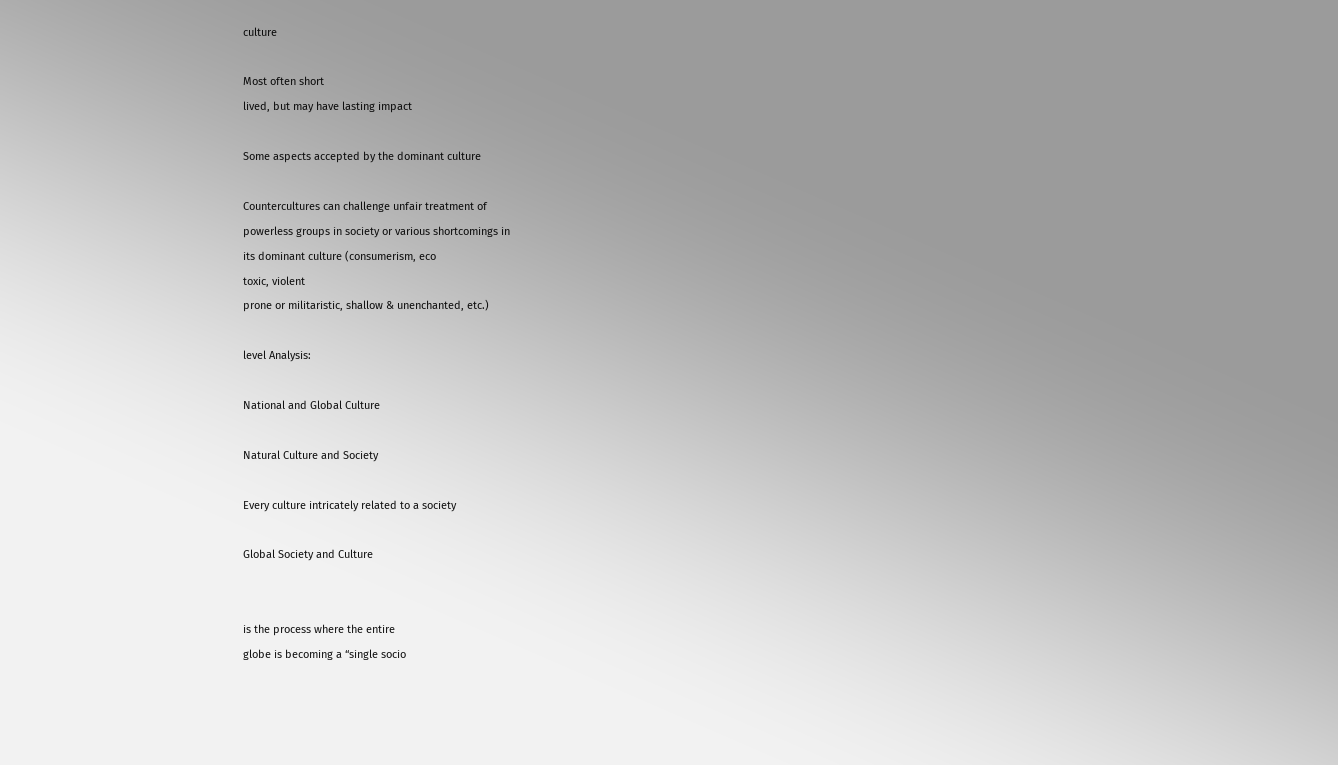culture

Most often short
lived, but may have lasting impact

Some aspects accepted by the dominant culture

Countercultures can challenge unfair treatment of
powerless groups in society or various shortcomings in
its dominant culture (consumerism, eco
toxic, violent
prone or militaristic, shallow & unenchanted, etc.)

level Analysis:

National and Global Culture

Natural Culture and Society

Every culture intricately related to a society

Global Society and Culture


is the process where the entire
globe is becoming a “single socio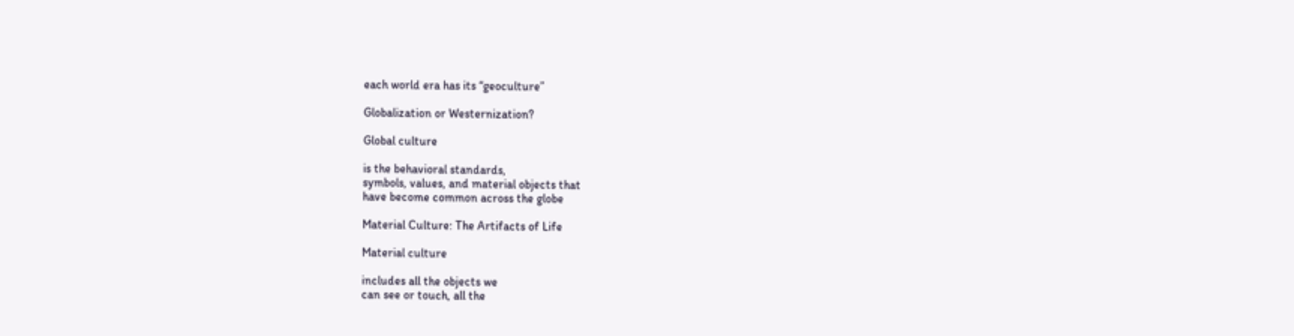each world era has its “geoculture”

Globalization or Westernization?

Global culture

is the behavioral standards,
symbols, values, and material objects that
have become common across the globe

Material Culture: The Artifacts of Life

Material culture

includes all the objects we
can see or touch, all the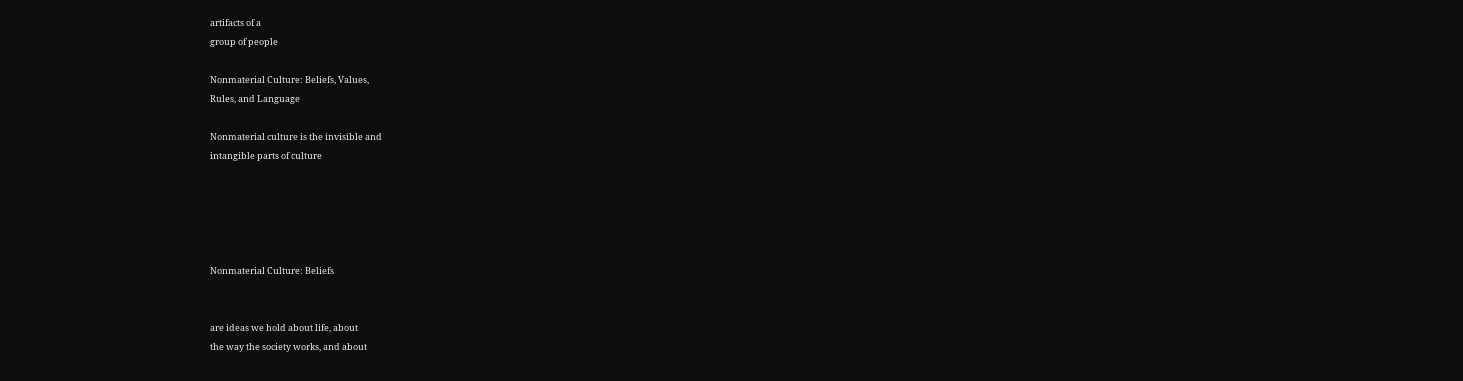artifacts of a
group of people

Nonmaterial Culture: Beliefs, Values,
Rules, and Language

Nonmaterial culture is the invisible and
intangible parts of culture





Nonmaterial Culture: Beliefs


are ideas we hold about life, about
the way the society works, and about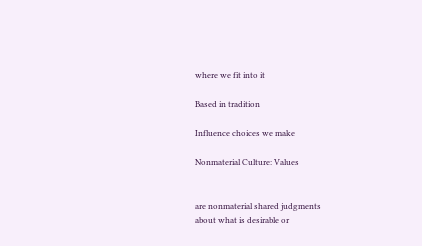where we fit into it

Based in tradition

Influence choices we make

Nonmaterial Culture: Values


are nonmaterial shared judgments
about what is desirable or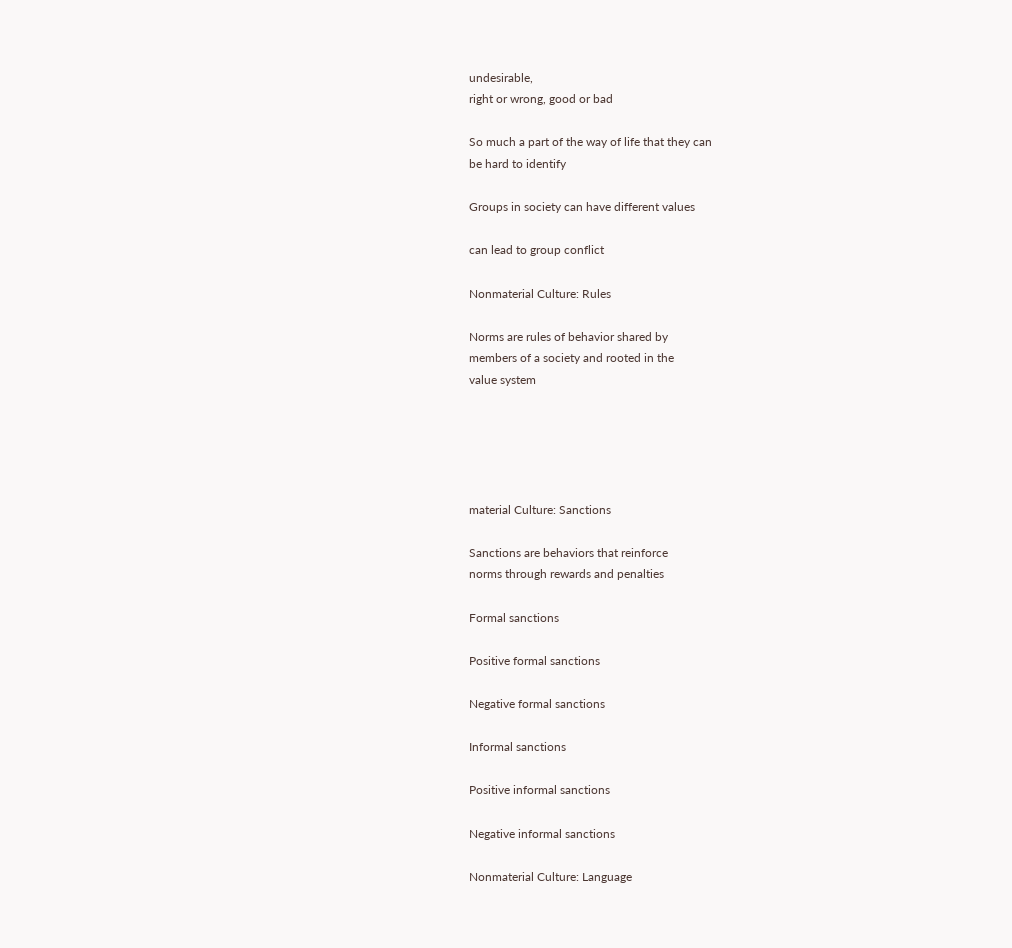undesirable,
right or wrong, good or bad

So much a part of the way of life that they can
be hard to identify

Groups in society can have different values

can lead to group conflict

Nonmaterial Culture: Rules

Norms are rules of behavior shared by
members of a society and rooted in the
value system





material Culture: Sanctions

Sanctions are behaviors that reinforce
norms through rewards and penalties

Formal sanctions

Positive formal sanctions

Negative formal sanctions

Informal sanctions

Positive informal sanctions

Negative informal sanctions

Nonmaterial Culture: Language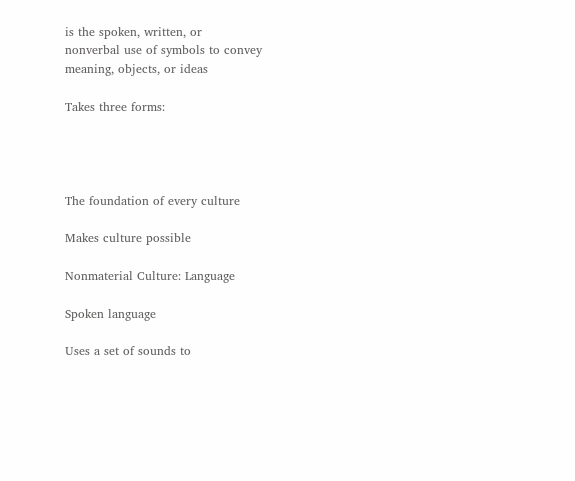is the spoken, written, or
nonverbal use of symbols to convey
meaning, objects, or ideas

Takes three forms:




The foundation of every culture

Makes culture possible

Nonmaterial Culture: Language

Spoken language

Uses a set of sounds to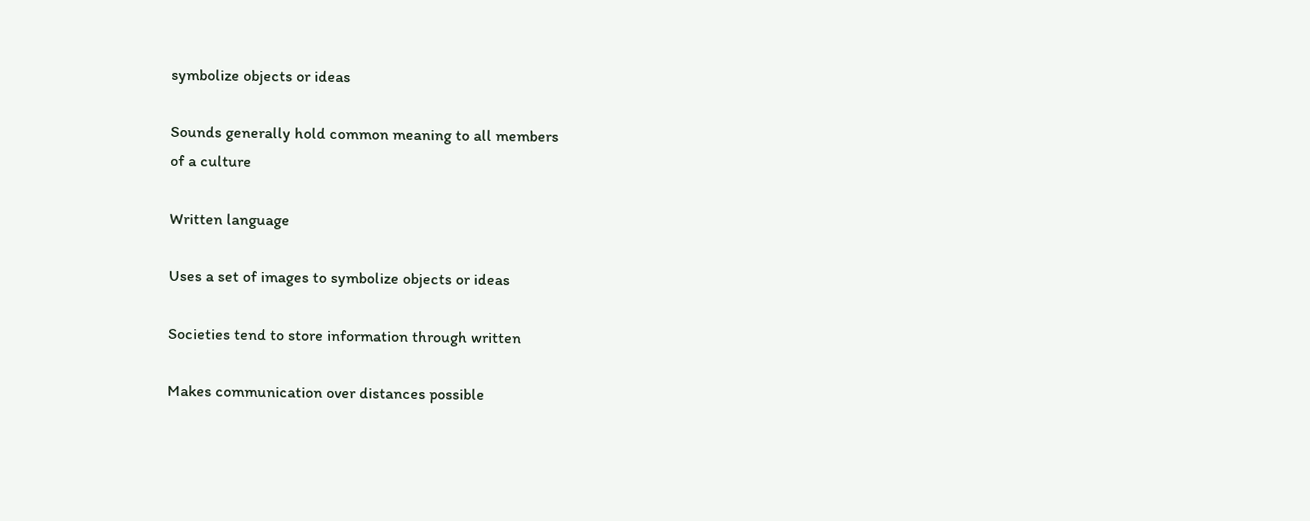symbolize objects or ideas

Sounds generally hold common meaning to all members
of a culture

Written language

Uses a set of images to symbolize objects or ideas

Societies tend to store information through written

Makes communication over distances possible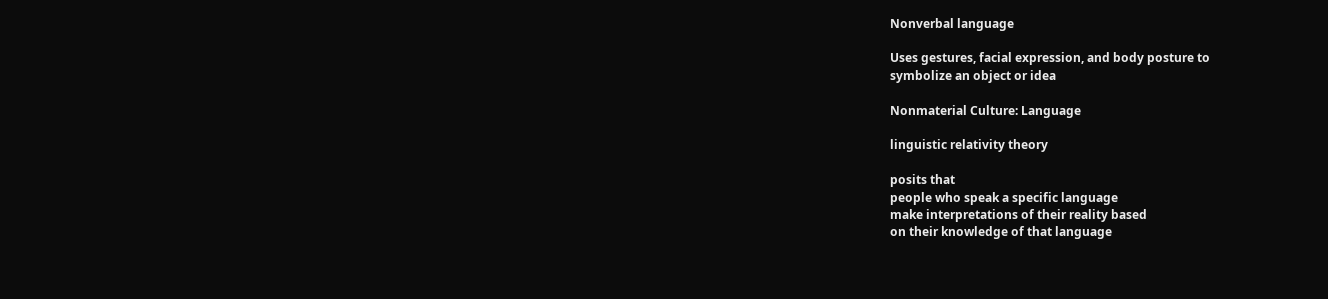Nonverbal language

Uses gestures, facial expression, and body posture to
symbolize an object or idea

Nonmaterial Culture: Language

linguistic relativity theory

posits that
people who speak a specific language
make interpretations of their reality based
on their knowledge of that language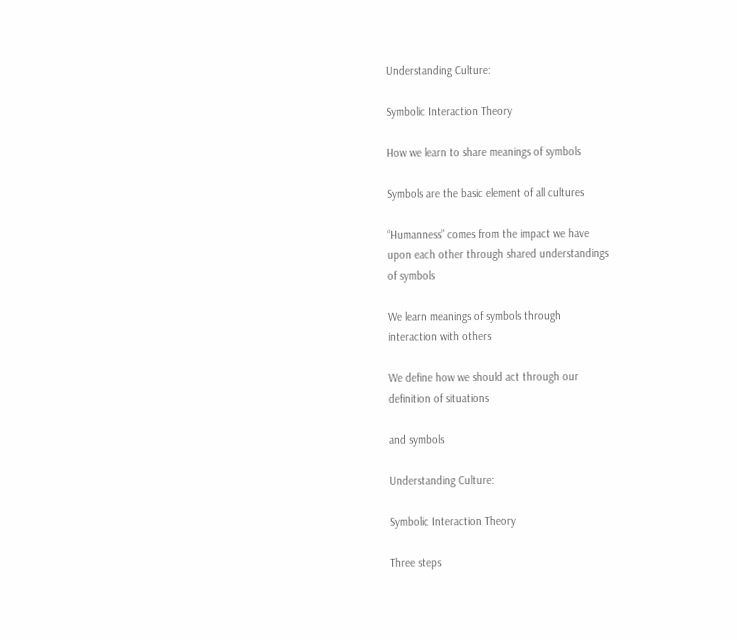Understanding Culture:

Symbolic Interaction Theory

How we learn to share meanings of symbols

Symbols are the basic element of all cultures

“Humanness” comes from the impact we have
upon each other through shared understandings
of symbols

We learn meanings of symbols through
interaction with others

We define how we should act through our
definition of situations

and symbols

Understanding Culture:

Symbolic Interaction Theory

Three steps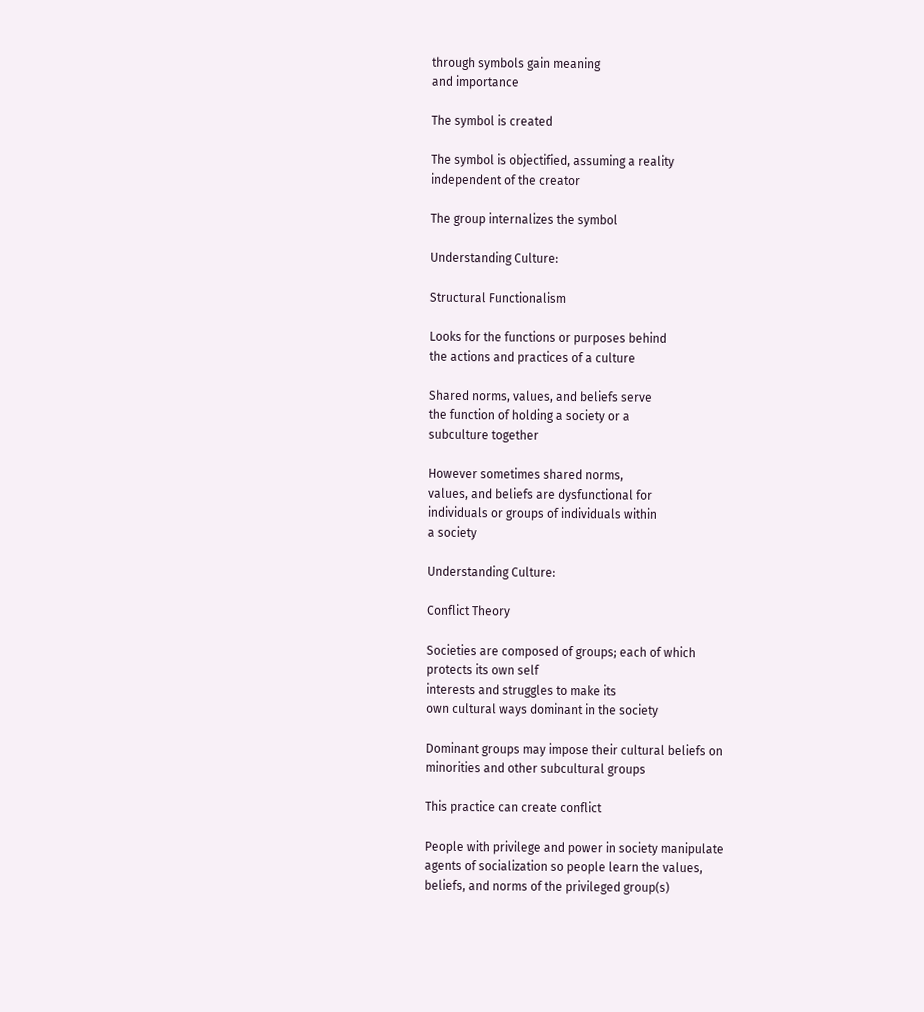through symbols gain meaning
and importance

The symbol is created

The symbol is objectified, assuming a reality
independent of the creator

The group internalizes the symbol

Understanding Culture:

Structural Functionalism

Looks for the functions or purposes behind
the actions and practices of a culture

Shared norms, values, and beliefs serve
the function of holding a society or a
subculture together

However sometimes shared norms,
values, and beliefs are dysfunctional for
individuals or groups of individuals within
a society

Understanding Culture:

Conflict Theory

Societies are composed of groups; each of which
protects its own self
interests and struggles to make its
own cultural ways dominant in the society

Dominant groups may impose their cultural beliefs on
minorities and other subcultural groups

This practice can create conflict

People with privilege and power in society manipulate
agents of socialization so people learn the values,
beliefs, and norms of the privileged group(s)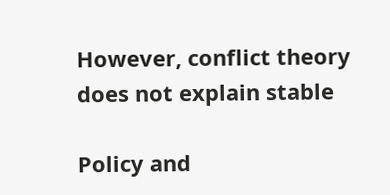However, conflict theory does not explain stable

Policy and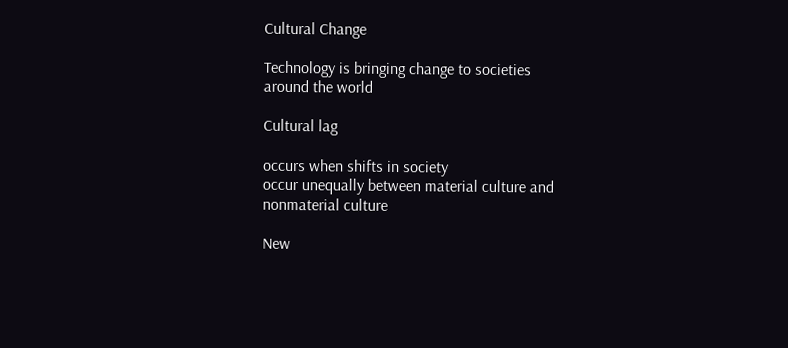Cultural Change

Technology is bringing change to societies
around the world

Cultural lag

occurs when shifts in society
occur unequally between material culture and
nonmaterial culture

New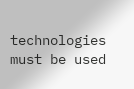technologies must be used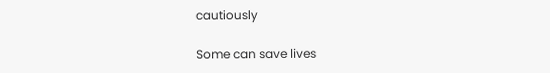cautiously

Some can save lives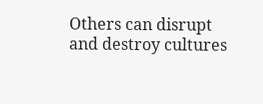Others can disrupt and destroy cultures